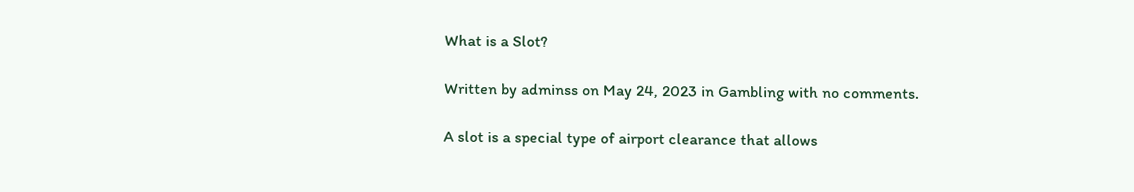What is a Slot?

Written by adminss on May 24, 2023 in Gambling with no comments.

A slot is a special type of airport clearance that allows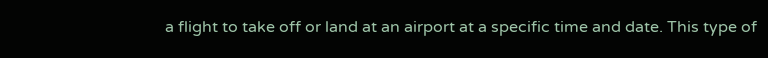a flight to take off or land at an airport at a specific time and date. This type of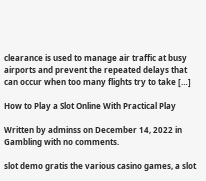clearance is used to manage air traffic at busy airports and prevent the repeated delays that can occur when too many flights try to take […]

How to Play a Slot Online With Practical Play

Written by adminss on December 14, 2022 in Gambling with no comments.

slot demo gratis the various casino games, a slot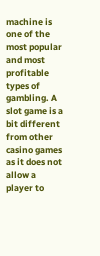machine is one of the most popular and most profitable types of gambling. A slot game is a bit different from other casino games as it does not allow a player to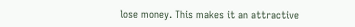lose money. This makes it an attractive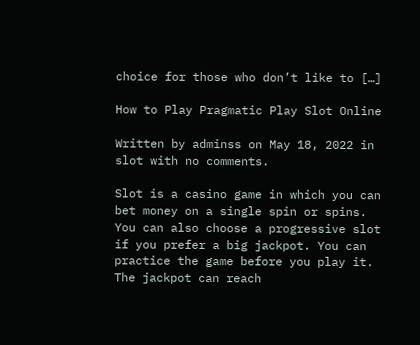choice for those who don’t like to […]

How to Play Pragmatic Play Slot Online

Written by adminss on May 18, 2022 in slot with no comments.

Slot is a casino game in which you can bet money on a single spin or spins. You can also choose a progressive slot if you prefer a big jackpot. You can practice the game before you play it. The jackpot can reach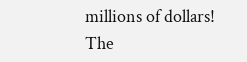millions of dollars! The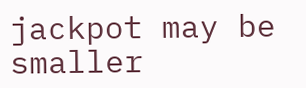jackpot may be smaller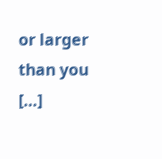or larger than you […]